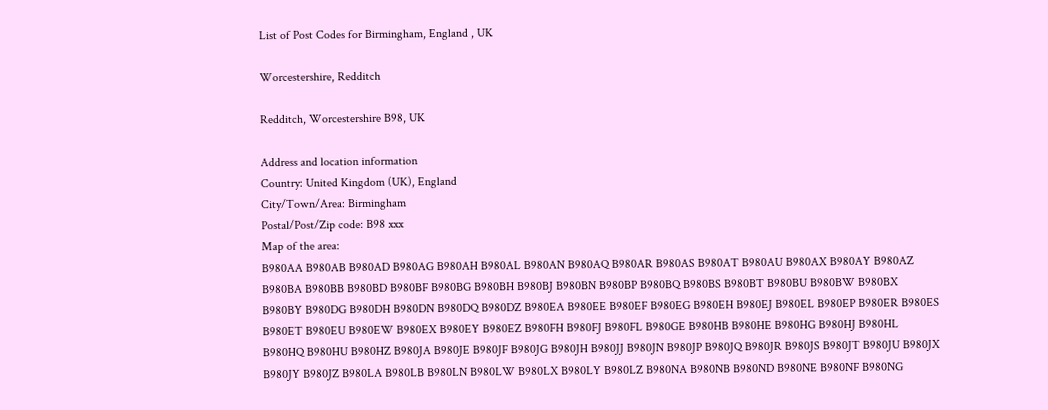List of Post Codes for Birmingham, England , UK

Worcestershire, Redditch

Redditch, Worcestershire B98, UK

Address and location information
Country: United Kingdom (UK), England
City/Town/Area: Birmingham
Postal/Post/Zip code: B98 xxx
Map of the area:
B980AA B980AB B980AD B980AG B980AH B980AL B980AN B980AQ B980AR B980AS B980AT B980AU B980AX B980AY B980AZ B980BA B980BB B980BD B980BF B980BG B980BH B980BJ B980BN B980BP B980BQ B980BS B980BT B980BU B980BW B980BX B980BY B980DG B980DH B980DN B980DQ B980DZ B980EA B980EE B980EF B980EG B980EH B980EJ B980EL B980EP B980ER B980ES B980ET B980EU B980EW B980EX B980EY B980EZ B980FH B980FJ B980FL B980GE B980HB B980HE B980HG B980HJ B980HL B980HQ B980HU B980HZ B980JA B980JE B980JF B980JG B980JH B980JJ B980JN B980JP B980JQ B980JR B980JS B980JT B980JU B980JX B980JY B980JZ B980LA B980LB B980LN B980LW B980LX B980LY B980LZ B980NA B980NB B980ND B980NE B980NF B980NG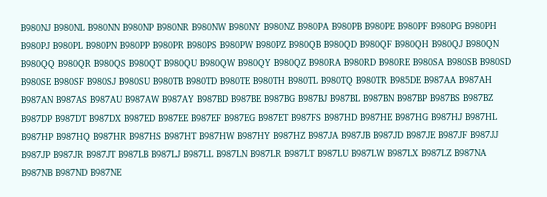B980NJ B980NL B980NN B980NP B980NR B980NW B980NY B980NZ B980PA B980PB B980PE B980PF B980PG B980PH B980PJ B980PL B980PN B980PP B980PR B980PS B980PW B980PZ B980QB B980QD B980QF B980QH B980QJ B980QN B980QQ B980QR B980QS B980QT B980QU B980QW B980QY B980QZ B980RA B980RD B980RE B980SA B980SB B980SD B980SE B980SF B980SJ B980SU B980TB B980TD B980TE B980TH B980TL B980TQ B980TR B985DE B987AA B987AH B987AN B987AS B987AU B987AW B987AY B987BD B987BE B987BG B987BJ B987BL B987BN B987BP B987BS B987BZ B987DP B987DT B987DX B987ED B987EE B987EF B987EG B987ET B987FS B987HD B987HE B987HG B987HJ B987HL B987HP B987HQ B987HR B987HS B987HT B987HW B987HY B987HZ B987JA B987JB B987JD B987JE B987JF B987JJ B987JP B987JR B987JT B987LB B987LJ B987LL B987LN B987LR B987LT B987LU B987LW B987LX B987LZ B987NA B987NB B987ND B987NE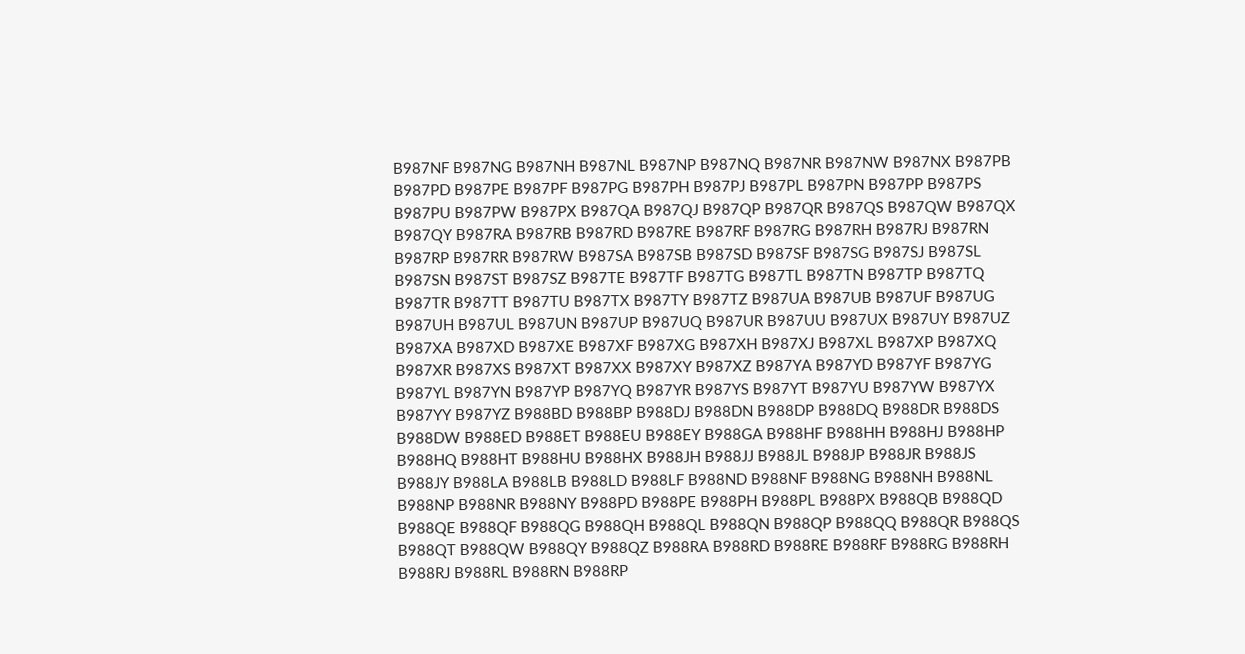B987NF B987NG B987NH B987NL B987NP B987NQ B987NR B987NW B987NX B987PB B987PD B987PE B987PF B987PG B987PH B987PJ B987PL B987PN B987PP B987PS B987PU B987PW B987PX B987QA B987QJ B987QP B987QR B987QS B987QW B987QX B987QY B987RA B987RB B987RD B987RE B987RF B987RG B987RH B987RJ B987RN B987RP B987RR B987RW B987SA B987SB B987SD B987SF B987SG B987SJ B987SL B987SN B987ST B987SZ B987TE B987TF B987TG B987TL B987TN B987TP B987TQ B987TR B987TT B987TU B987TX B987TY B987TZ B987UA B987UB B987UF B987UG B987UH B987UL B987UN B987UP B987UQ B987UR B987UU B987UX B987UY B987UZ B987XA B987XD B987XE B987XF B987XG B987XH B987XJ B987XL B987XP B987XQ B987XR B987XS B987XT B987XX B987XY B987XZ B987YA B987YD B987YF B987YG B987YL B987YN B987YP B987YQ B987YR B987YS B987YT B987YU B987YW B987YX B987YY B987YZ B988BD B988BP B988DJ B988DN B988DP B988DQ B988DR B988DS B988DW B988ED B988ET B988EU B988EY B988GA B988HF B988HH B988HJ B988HP B988HQ B988HT B988HU B988HX B988JH B988JJ B988JL B988JP B988JR B988JS B988JY B988LA B988LB B988LD B988LF B988ND B988NF B988NG B988NH B988NL B988NP B988NR B988NY B988PD B988PE B988PH B988PL B988PX B988QB B988QD B988QE B988QF B988QG B988QH B988QL B988QN B988QP B988QQ B988QR B988QS B988QT B988QW B988QY B988QZ B988RA B988RD B988RE B988RF B988RG B988RH B988RJ B988RL B988RN B988RP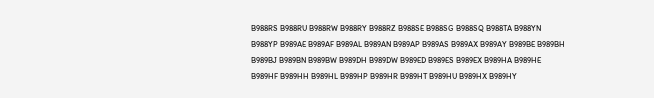B988RS B988RU B988RW B988RY B988RZ B988SE B988SG B988SQ B988TA B988YN B988YP B989AE B989AF B989AL B989AN B989AP B989AS B989AX B989AY B989BE B989BH B989BJ B989BN B989BW B989DH B989DW B989ED B989ES B989EX B989HA B989HE B989HF B989HH B989HL B989HP B989HR B989HT B989HU B989HX B989HY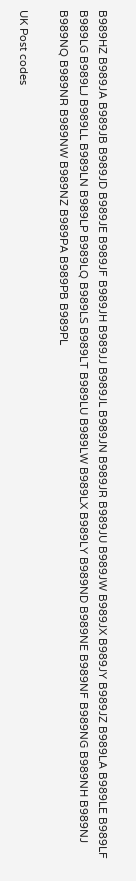B989HZ B989JA B989JB B989JD B989JE B989JF B989JH B989JJ B989JL B989JN B989JR B989JU B989JW B989JX B989JY B989JZ B989LA B989LE B989LF B989LG B989LJ B989LL B989LN B989LP B989LQ B989LS B989LT B989LU B989LW B989LX B989LY B989ND B989NE B989NF B989NG B989NH B989NJ B989NQ B989NR B989NW B989NZ B989PA B989PB B989PL

UK Post codes